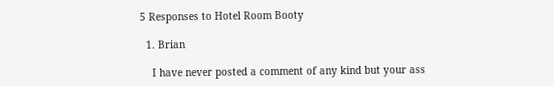5 Responses to Hotel Room Booty

  1. Brian

    I have never posted a comment of any kind but your ass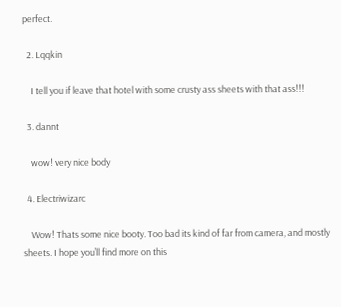perfect.

  2. Lqqkin

    I tell you if leave that hotel with some crusty ass sheets with that ass!!!

  3. dannt

    wow! very nice body

  4. Electriwizarc

    Wow! Thats some nice booty. Too bad its kind of far from camera, and mostly sheets. I hope you’ll find more on this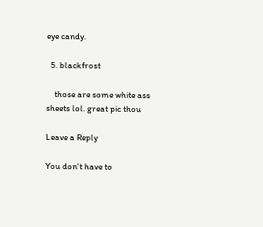eye candy.

  5. blackfrost

    those are some white ass sheets lol. great pic thou

Leave a Reply

You don't have to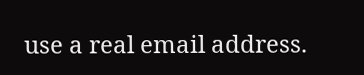use a real email address.